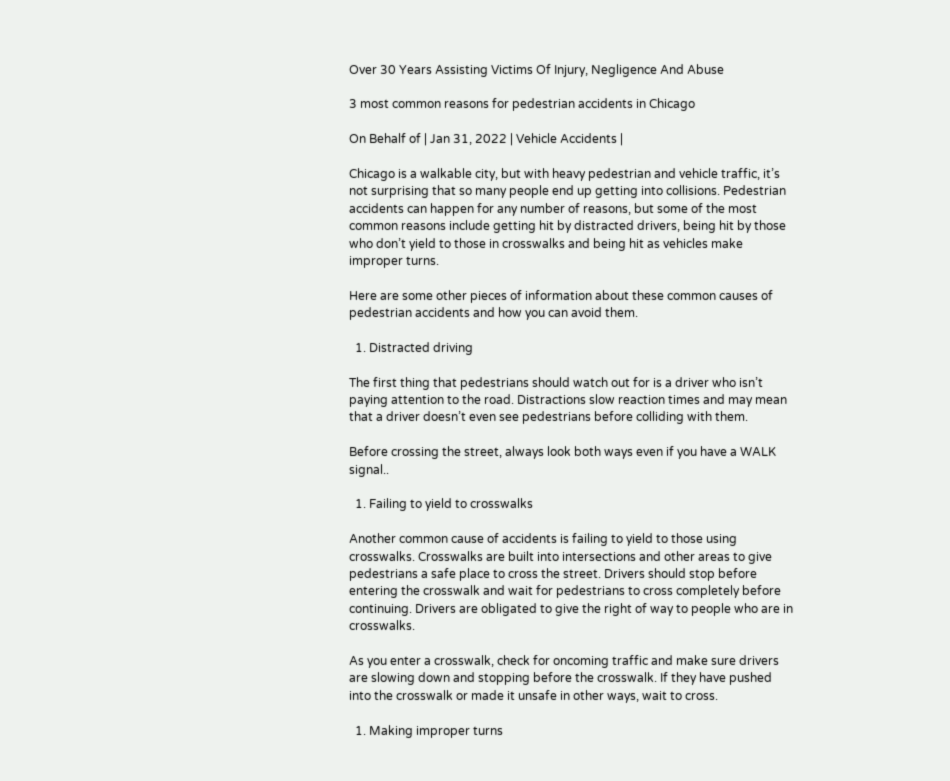Over 30 Years Assisting Victims Of Injury, Negligence And Abuse

3 most common reasons for pedestrian accidents in Chicago

On Behalf of | Jan 31, 2022 | Vehicle Accidents |

Chicago is a walkable city, but with heavy pedestrian and vehicle traffic, it’s not surprising that so many people end up getting into collisions. Pedestrian accidents can happen for any number of reasons, but some of the most common reasons include getting hit by distracted drivers, being hit by those who don’t yield to those in crosswalks and being hit as vehicles make improper turns.

Here are some other pieces of information about these common causes of pedestrian accidents and how you can avoid them.

  1. Distracted driving

The first thing that pedestrians should watch out for is a driver who isn’t paying attention to the road. Distractions slow reaction times and may mean that a driver doesn’t even see pedestrians before colliding with them.

Before crossing the street, always look both ways even if you have a WALK signal..

  1. Failing to yield to crosswalks

Another common cause of accidents is failing to yield to those using crosswalks. Crosswalks are built into intersections and other areas to give pedestrians a safe place to cross the street. Drivers should stop before entering the crosswalk and wait for pedestrians to cross completely before continuing. Drivers are obligated to give the right of way to people who are in crosswalks.

As you enter a crosswalk, check for oncoming traffic and make sure drivers are slowing down and stopping before the crosswalk. If they have pushed into the crosswalk or made it unsafe in other ways, wait to cross.

  1. Making improper turns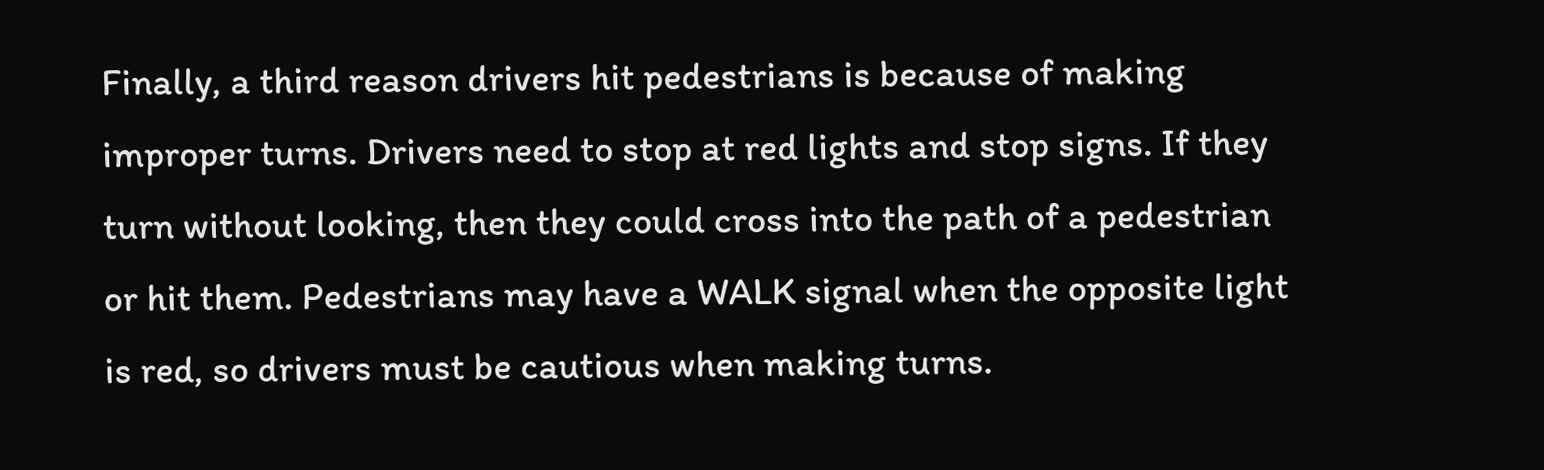Finally, a third reason drivers hit pedestrians is because of making improper turns. Drivers need to stop at red lights and stop signs. If they turn without looking, then they could cross into the path of a pedestrian or hit them. Pedestrians may have a WALK signal when the opposite light is red, so drivers must be cautious when making turns.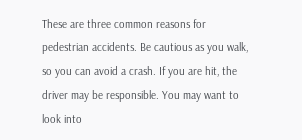These are three common reasons for pedestrian accidents. Be cautious as you walk, so you can avoid a crash. If you are hit, the driver may be responsible. You may want to look into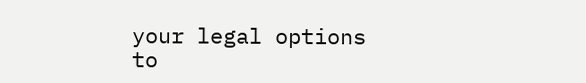your legal options to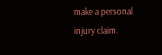make a personal injury claim.